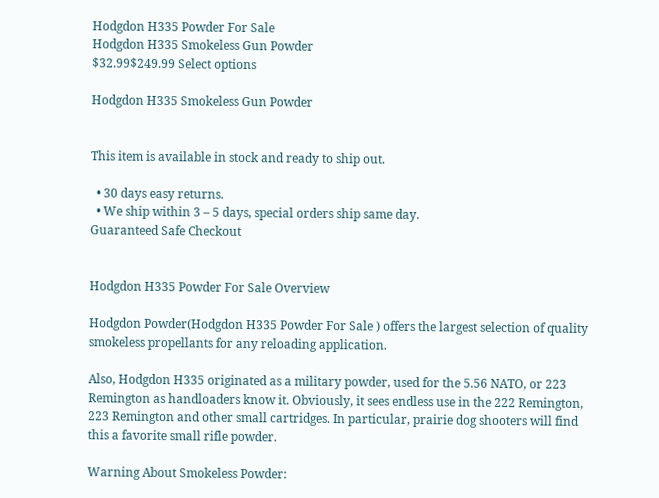Hodgdon H335 Powder For Sale
Hodgdon H335 Smokeless Gun Powder
$32.99$249.99 Select options

Hodgdon H335 Smokeless Gun Powder


This item is available in stock and ready to ship out.

  • 30 days easy returns.
  • We ship within 3 – 5 days, special orders ship same day.
Guaranteed Safe Checkout


Hodgdon H335 Powder For Sale Overview

Hodgdon Powder(Hodgdon H335 Powder For Sale ) offers the largest selection of quality smokeless propellants for any reloading application.

Also, Hodgdon H335 originated as a military powder, used for the 5.56 NATO, or 223 Remington as handloaders know it. Obviously, it sees endless use in the 222 Remington, 223 Remington and other small cartridges. In particular, prairie dog shooters will find this a favorite small rifle powder.

Warning About Smokeless Powder: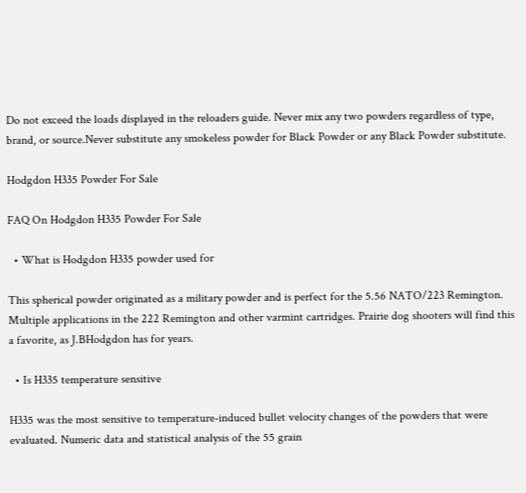Do not exceed the loads displayed in the reloaders guide. Never mix any two powders regardless of type, brand, or source.Never substitute any smokeless powder for Black Powder or any Black Powder substitute.

Hodgdon H335 Powder For Sale

FAQ On Hodgdon H335 Powder For Sale

  • What is Hodgdon H335 powder used for

This spherical powder originated as a military powder and is perfect for the 5.56 NATO/223 Remington. Multiple applications in the 222 Remington and other varmint cartridges. Prairie dog shooters will find this a favorite, as J.BHodgdon has for years.

  • Is H335 temperature sensitive

H335 was the most sensitive to temperature-induced bullet velocity changes of the powders that were evaluated. Numeric data and statistical analysis of the 55 grain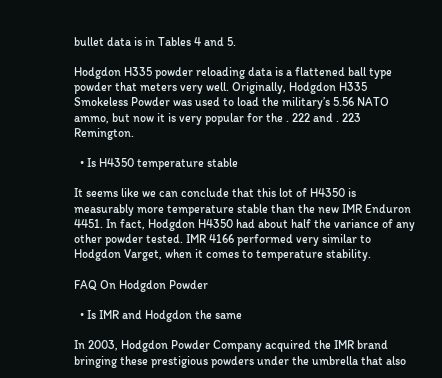bullet data is in Tables 4 and 5.

Hodgdon H335 powder reloading data is a flattened ball type powder that meters very well. Originally, Hodgdon H335 Smokeless Powder was used to load the military’s 5.56 NATO ammo, but now it is very popular for the . 222 and . 223 Remington.

  • Is H4350 temperature stable

It seems like we can conclude that this lot of H4350 is measurably more temperature stable than the new IMR Enduron 4451. In fact, Hodgdon H4350 had about half the variance of any other powder tested. IMR 4166 performed very similar to Hodgdon Varget, when it comes to temperature stability.

FAQ On Hodgdon Powder

  • Is IMR and Hodgdon the same

In 2003, Hodgdon Powder Company acquired the IMR brand bringing these prestigious powders under the umbrella that also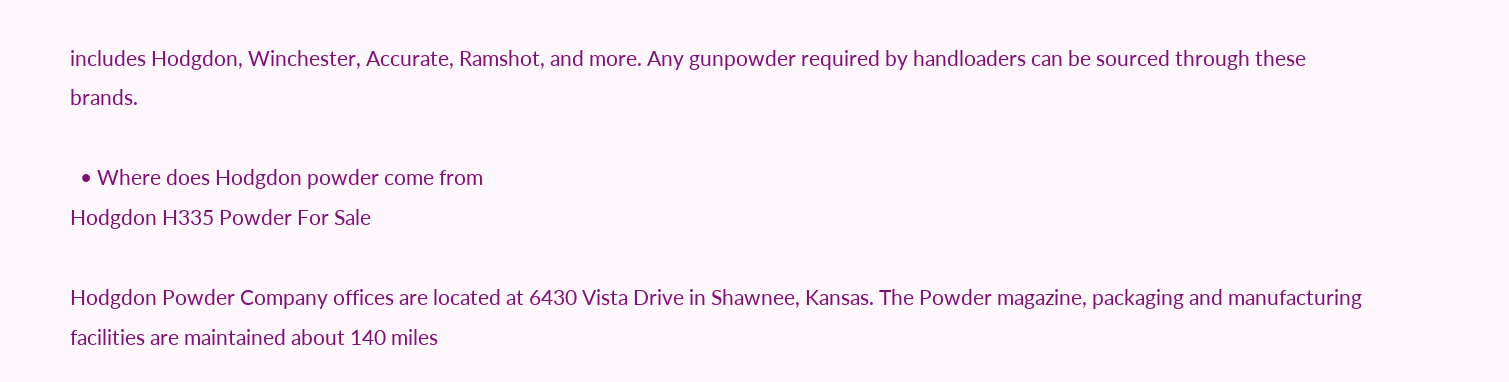includes Hodgdon, Winchester, Accurate, Ramshot, and more. Any gunpowder required by handloaders can be sourced through these brands.

  • Where does Hodgdon powder come from
Hodgdon H335 Powder For Sale

Hodgdon Powder Company offices are located at 6430 Vista Drive in Shawnee, Kansas. The Powder magazine, packaging and manufacturing facilities are maintained about 140 miles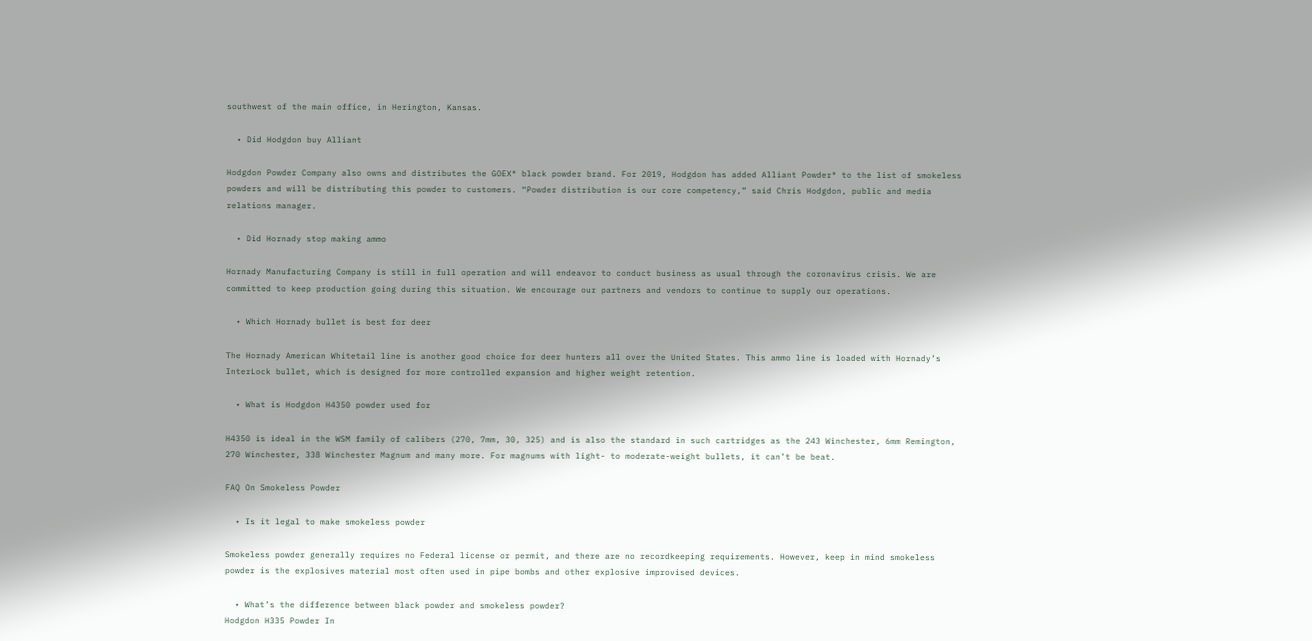southwest of the main office, in Herington, Kansas.

  • Did Hodgdon buy Alliant

Hodgdon Powder Company also owns and distributes the GOEX® black powder brand. For 2019, Hodgdon has added Alliant Powder® to the list of smokeless powders and will be distributing this powder to customers. “Powder distribution is our core competency,” said Chris Hodgdon, public and media relations manager.

  • Did Hornady stop making ammo

Hornady Manufacturing Company is still in full operation and will endeavor to conduct business as usual through the coronavirus crisis. We are committed to keep production going during this situation. We encourage our partners and vendors to continue to supply our operations.

  • Which Hornady bullet is best for deer

The Hornady American Whitetail line is another good choice for deer hunters all over the United States. This ammo line is loaded with Hornady’s InterLock bullet, which is designed for more controlled expansion and higher weight retention.

  • What is Hodgdon H4350 powder used for

H4350 is ideal in the WSM family of calibers (270, 7mm, 30, 325) and is also the standard in such cartridges as the 243 Winchester, 6mm Remington, 270 Winchester, 338 Winchester Magnum and many more. For magnums with light- to moderate-weight bullets, it can’t be beat.

FAQ On Smokeless Powder

  • Is it legal to make smokeless powder

Smokeless powder generally requires no Federal license or permit, and there are no recordkeeping requirements. However, keep in mind smokeless powder is the explosives material most often used in pipe bombs and other explosive improvised devices.

  • What’s the difference between black powder and smokeless powder?
Hodgdon H335 Powder In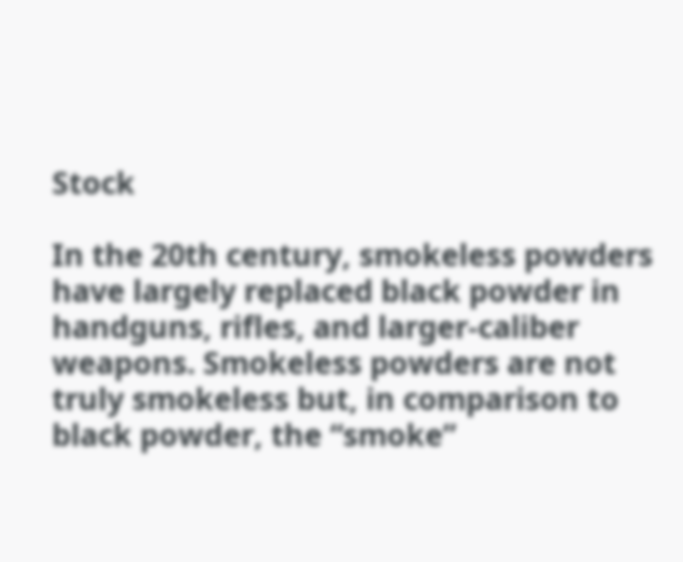Stock

In the 20th century, smokeless powders have largely replaced black powder in handguns, rifles, and larger-caliber weapons. Smokeless powders are not truly smokeless but, in comparison to black powder, the “smoke”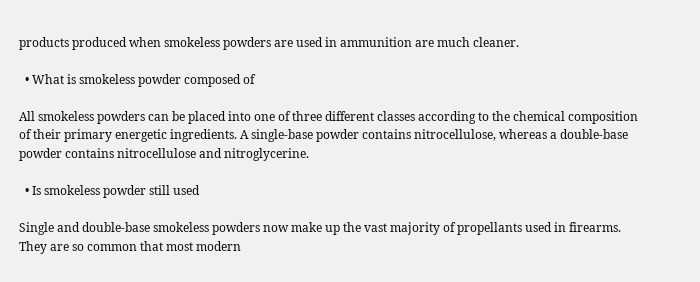products produced when smokeless powders are used in ammunition are much cleaner.

  • What is smokeless powder composed of

All smokeless powders can be placed into one of three different classes according to the chemical composition of their primary energetic ingredients. A single-base powder contains nitrocellulose, whereas a double-base powder contains nitrocellulose and nitroglycerine.

  • Is smokeless powder still used

Single and double-base smokeless powders now make up the vast majority of propellants used in firearms. They are so common that most modern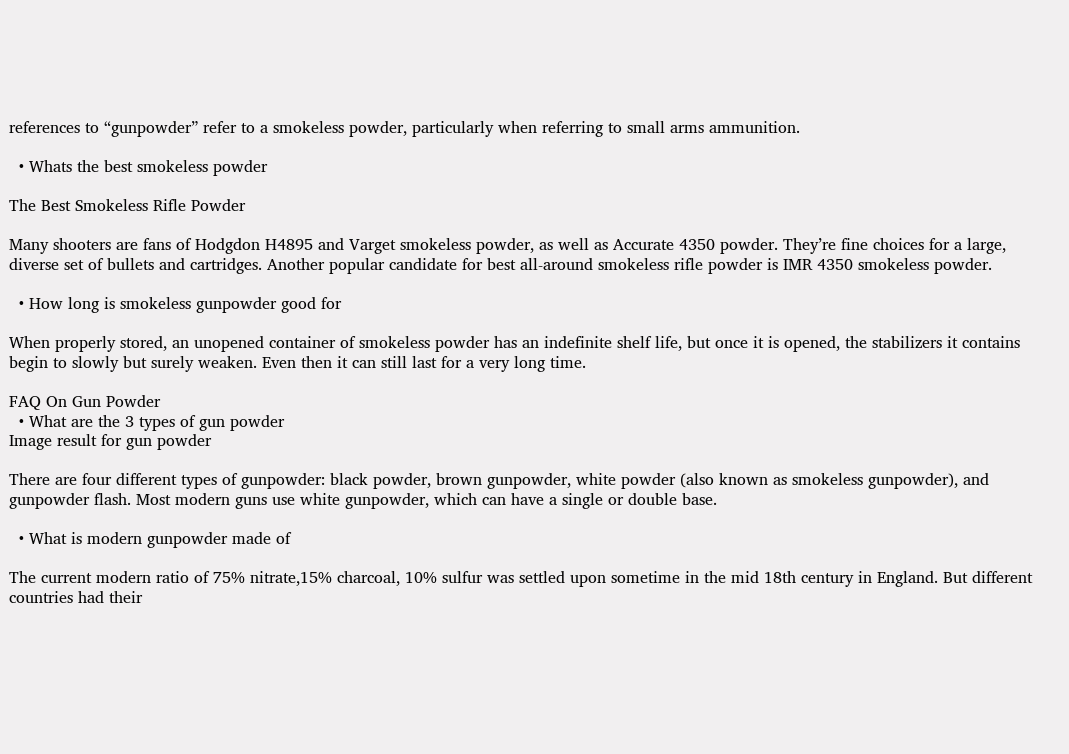references to “gunpowder” refer to a smokeless powder, particularly when referring to small arms ammunition.

  • Whats the best smokeless powder

The Best Smokeless Rifle Powder

Many shooters are fans of Hodgdon H4895 and Varget smokeless powder, as well as Accurate 4350 powder. They’re fine choices for a large, diverse set of bullets and cartridges. Another popular candidate for best all-around smokeless rifle powder is IMR 4350 smokeless powder.

  • How long is smokeless gunpowder good for

When properly stored, an unopened container of smokeless powder has an indefinite shelf life, but once it is opened, the stabilizers it contains begin to slowly but surely weaken. Even then it can still last for a very long time.

FAQ On Gun Powder
  • What are the 3 types of gun powder
Image result for gun powder

There are four different types of gunpowder: black powder, brown gunpowder, white powder (also known as smokeless gunpowder), and gunpowder flash. Most modern guns use white gunpowder, which can have a single or double base.

  • What is modern gunpowder made of

The current modern ratio of 75% nitrate,15% charcoal, 10% sulfur was settled upon sometime in the mid 18th century in England. But different countries had their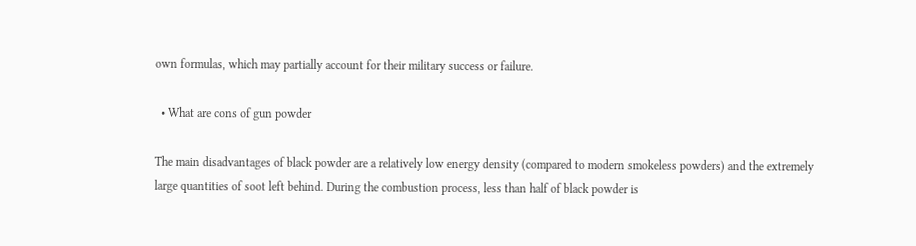own formulas, which may partially account for their military success or failure.

  • What are cons of gun powder

The main disadvantages of black powder are a relatively low energy density (compared to modern smokeless powders) and the extremely large quantities of soot left behind. During the combustion process, less than half of black powder is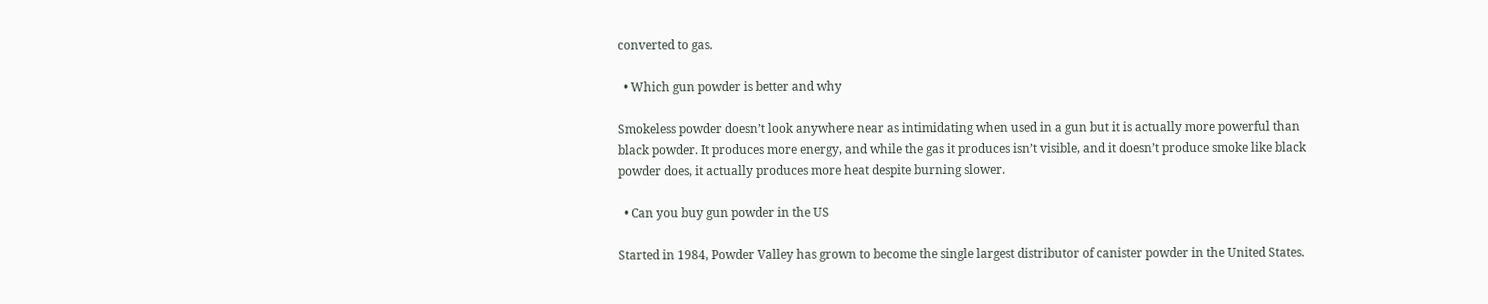converted to gas.

  • Which gun powder is better and why

Smokeless powder doesn’t look anywhere near as intimidating when used in a gun but it is actually more powerful than black powder. It produces more energy, and while the gas it produces isn’t visible, and it doesn’t produce smoke like black powder does, it actually produces more heat despite burning slower.

  • Can you buy gun powder in the US

Started in 1984, Powder Valley has grown to become the single largest distributor of canister powder in the United States.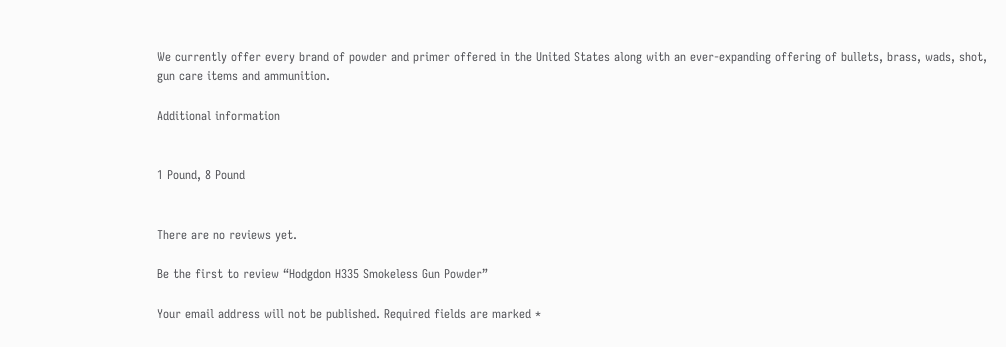We currently offer every brand of powder and primer offered in the United States along with an ever-expanding offering of bullets, brass, wads, shot, gun care items and ammunition.

Additional information


1 Pound, 8 Pound


There are no reviews yet.

Be the first to review “Hodgdon H335 Smokeless Gun Powder”

Your email address will not be published. Required fields are marked *